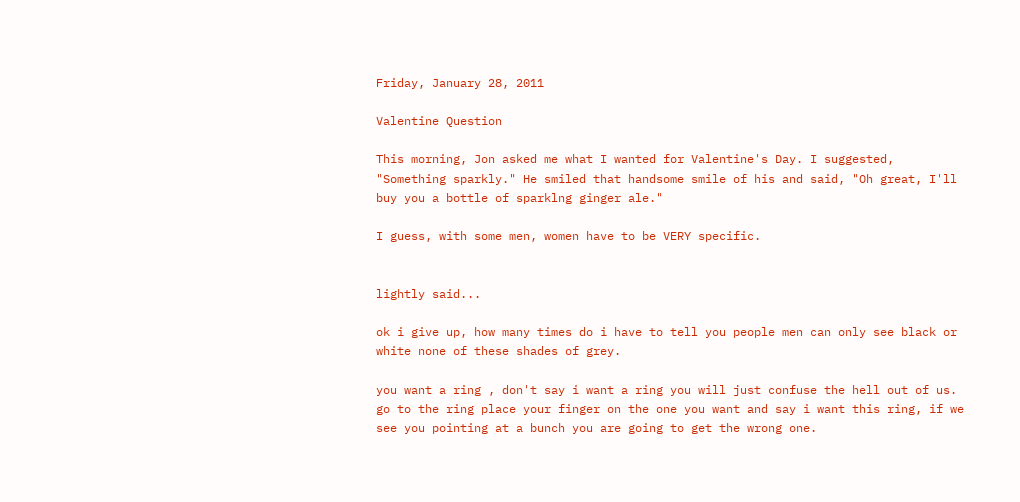Friday, January 28, 2011

Valentine Question

This morning, Jon asked me what I wanted for Valentine's Day. I suggested, "Something sparkly." He smiled that handsome smile of his and said, "Oh great, I'll buy you a bottle of sparklng ginger ale."

I guess, with some men, women have to be VERY specific.


lightly said...

ok i give up, how many times do i have to tell you people men can only see black or white none of these shades of grey.

you want a ring , don't say i want a ring you will just confuse the hell out of us. go to the ring place your finger on the one you want and say i want this ring, if we see you pointing at a bunch you are going to get the wrong one.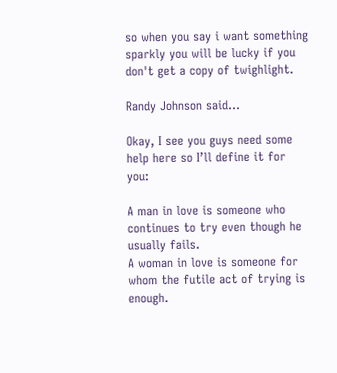so when you say i want something sparkly you will be lucky if you don't get a copy of twighlight.

Randy Johnson said...

Okay, I see you guys need some help here so I’ll define it for you:

A man in love is someone who continues to try even though he usually fails.
A woman in love is someone for whom the futile act of trying is enough.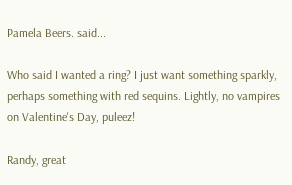Pamela Beers. said...

Who said I wanted a ring? I just want something sparkly, perhaps something with red sequins. Lightly, no vampires on Valentine's Day, puleez!

Randy, great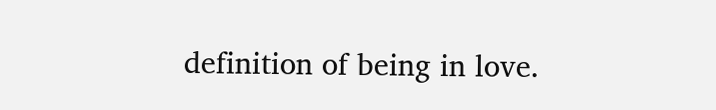definition of being in love.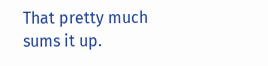That pretty much sums it up.